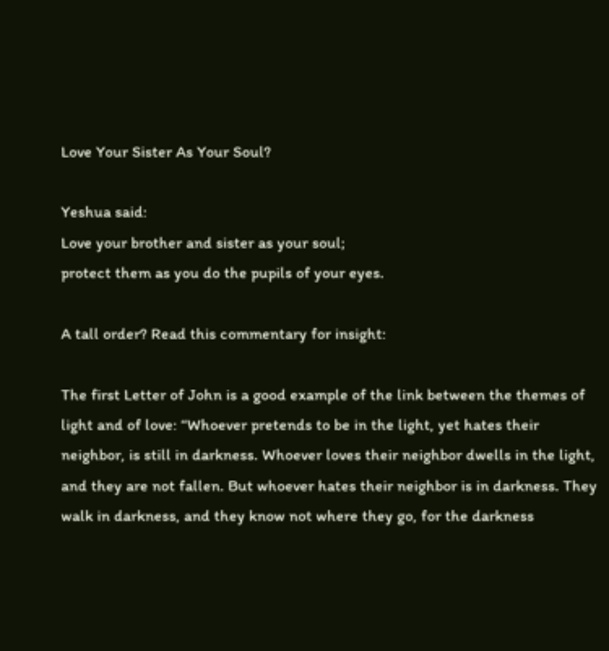Love Your Sister As Your Soul?

Yeshua said:
Love your brother and sister as your soul;
protect them as you do the pupils of your eyes.

A tall order? Read this commentary for insight:

The first Letter of John is a good example of the link between the themes of light and of love: “Whoever pretends to be in the light, yet hates their neighbor, is still in darkness. Whoever loves their neighbor dwells in the light, and they are not fallen. But whoever hates their neighbor is in darkness. They walk in darkness, and they know not where they go, for the darkness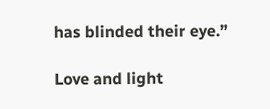has blinded their eye.”

Love and light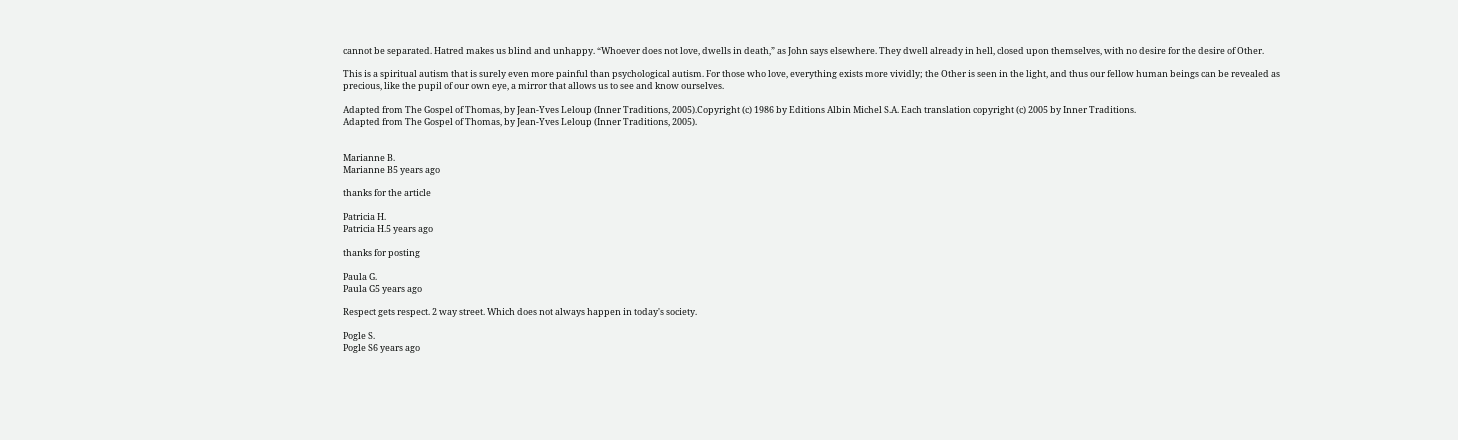cannot be separated. Hatred makes us blind and unhappy. “Whoever does not love, dwells in death,” as John says elsewhere. They dwell already in hell, closed upon themselves, with no desire for the desire of Other.

This is a spiritual autism that is surely even more painful than psychological autism. For those who love, everything exists more vividly; the Other is seen in the light, and thus our fellow human beings can be revealed as precious, like the pupil of our own eye, a mirror that allows us to see and know ourselves.

Adapted from The Gospel of Thomas, by Jean-Yves Leloup (Inner Traditions, 2005).Copyright (c) 1986 by Editions Albin Michel S.A. Each translation copyright (c) 2005 by Inner Traditions.
Adapted from The Gospel of Thomas, by Jean-Yves Leloup (Inner Traditions, 2005).


Marianne B.
Marianne B5 years ago

thanks for the article

Patricia H.
Patricia H.5 years ago

thanks for posting

Paula G.
Paula G5 years ago

Respect gets respect. 2 way street. Which does not always happen in today's society.

Pogle S.
Pogle S6 years ago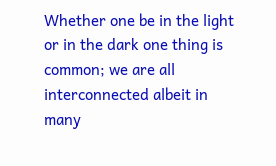Whether one be in the light or in the dark one thing is common; we are all interconnected albeit in many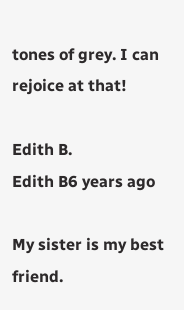tones of grey. I can rejoice at that!

Edith B.
Edith B6 years ago

My sister is my best friend.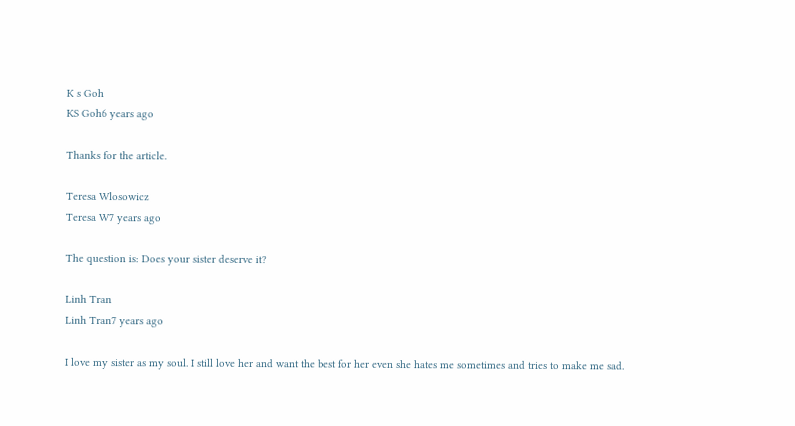K s Goh
KS Goh6 years ago

Thanks for the article.

Teresa Wlosowicz
Teresa W7 years ago

The question is: Does your sister deserve it?

Linh Tran
Linh Tran7 years ago

I love my sister as my soul. I still love her and want the best for her even she hates me sometimes and tries to make me sad.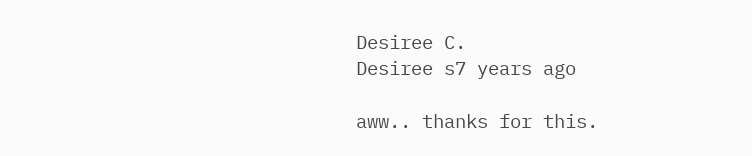Desiree C.
Desiree s7 years ago

aww.. thanks for this.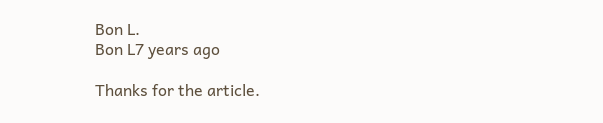Bon L.
Bon L7 years ago

Thanks for the article.